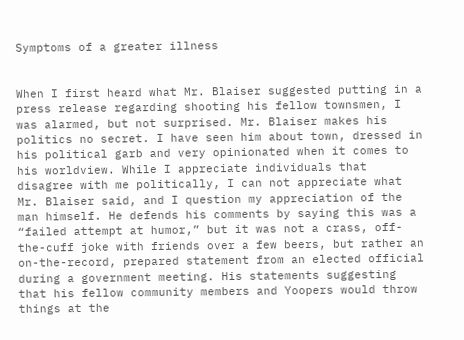Symptoms of a greater illness


When I first heard what Mr. Blaiser suggested putting in a press release regarding shooting his fellow townsmen, I was alarmed, but not surprised. Mr. Blaiser makes his politics no secret. I have seen him about town, dressed in his political garb and very opinionated when it comes to his worldview. While I appreciate individuals that disagree with me politically, I can not appreciate what Mr. Blaiser said, and I question my appreciation of the man himself. He defends his comments by saying this was a “failed attempt at humor,” but it was not a crass, off-the-cuff joke with friends over a few beers, but rather an on-the-record, prepared statement from an elected official during a government meeting. His statements suggesting that his fellow community members and Yoopers would throw things at the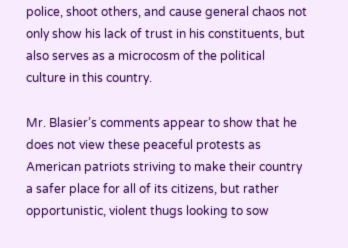police, shoot others, and cause general chaos not only show his lack of trust in his constituents, but also serves as a microcosm of the political culture in this country.

Mr. Blasier’s comments appear to show that he does not view these peaceful protests as American patriots striving to make their country a safer place for all of its citizens, but rather opportunistic, violent thugs looking to sow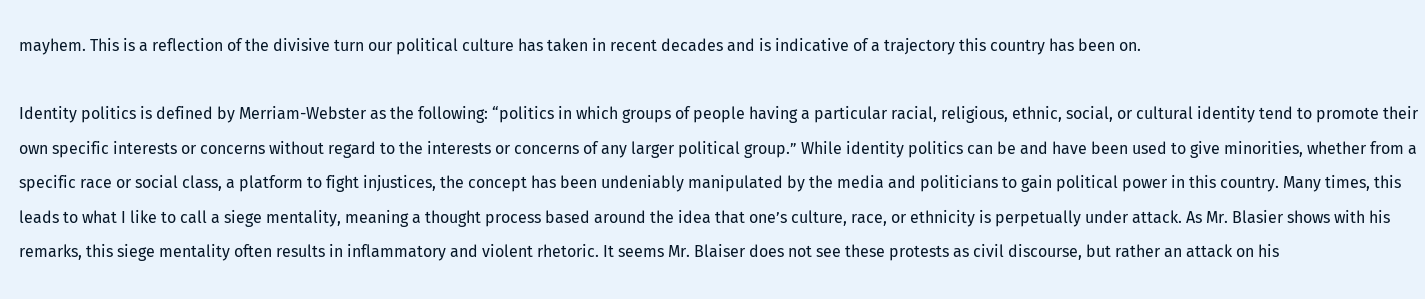mayhem. This is a reflection of the divisive turn our political culture has taken in recent decades and is indicative of a trajectory this country has been on.

Identity politics is defined by Merriam-Webster as the following: “politics in which groups of people having a particular racial, religious, ethnic, social, or cultural identity tend to promote their own specific interests or concerns without regard to the interests or concerns of any larger political group.” While identity politics can be and have been used to give minorities, whether from a specific race or social class, a platform to fight injustices, the concept has been undeniably manipulated by the media and politicians to gain political power in this country. Many times, this leads to what I like to call a siege mentality, meaning a thought process based around the idea that one’s culture, race, or ethnicity is perpetually under attack. As Mr. Blasier shows with his remarks, this siege mentality often results in inflammatory and violent rhetoric. It seems Mr. Blaiser does not see these protests as civil discourse, but rather an attack on his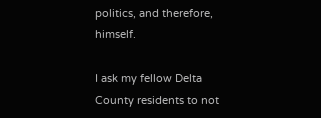politics, and therefore, himself.

I ask my fellow Delta County residents to not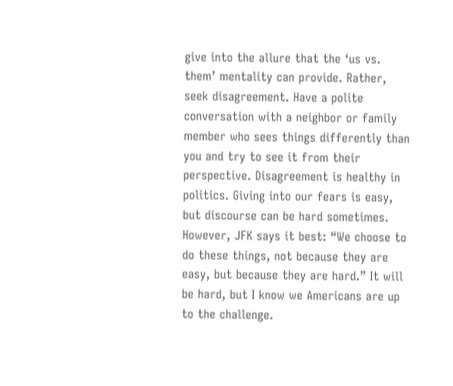give into the allure that the ‘us vs. them’ mentality can provide. Rather, seek disagreement. Have a polite conversation with a neighbor or family member who sees things differently than you and try to see it from their perspective. Disagreement is healthy in politics. Giving into our fears is easy, but discourse can be hard sometimes. However, JFK says it best: “We choose to do these things, not because they are easy, but because they are hard.” It will be hard, but I know we Americans are up to the challenge.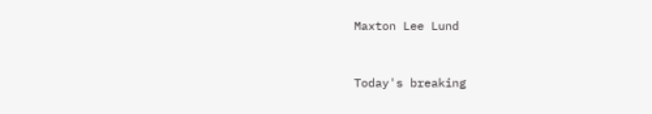Maxton Lee Lund



Today's breaking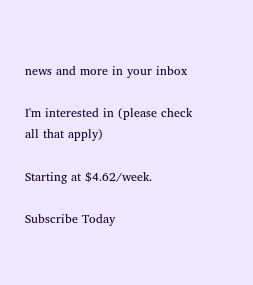news and more in your inbox

I'm interested in (please check all that apply)

Starting at $4.62/week.

Subscribe Today